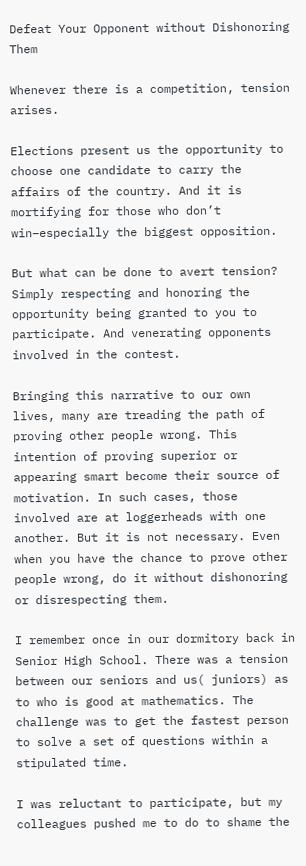Defeat Your Opponent without Dishonoring Them

Whenever there is a competition, tension arises.

Elections present us the opportunity to choose one candidate to carry the affairs of the country. And it is mortifying for those who don’t win–especially the biggest opposition.

But what can be done to avert tension? Simply respecting and honoring the opportunity being granted to you to participate. And venerating opponents involved in the contest.

Bringing this narrative to our own lives, many are treading the path of proving other people wrong. This intention of proving superior or appearing smart become their source of motivation. In such cases, those involved are at loggerheads with one another. But it is not necessary. Even when you have the chance to prove other people wrong, do it without dishonoring or disrespecting them.

I remember once in our dormitory back in Senior High School. There was a tension between our seniors and us( juniors) as to who is good at mathematics. The challenge was to get the fastest person to solve a set of questions within a stipulated time.

I was reluctant to participate, but my colleagues pushed me to do to shame the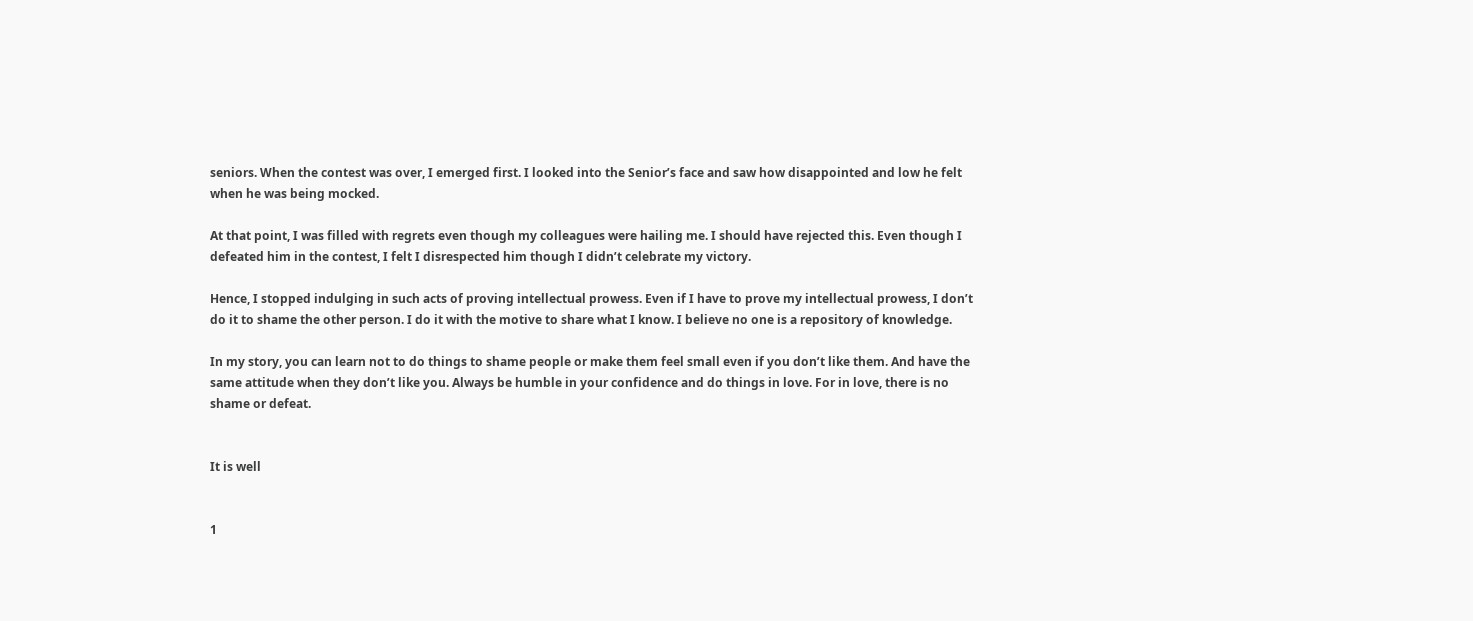seniors. When the contest was over, I emerged first. I looked into the Senior’s face and saw how disappointed and low he felt when he was being mocked.

At that point, I was filled with regrets even though my colleagues were hailing me. I should have rejected this. Even though I defeated him in the contest, I felt I disrespected him though I didn’t celebrate my victory.

Hence, I stopped indulging in such acts of proving intellectual prowess. Even if I have to prove my intellectual prowess, I don’t do it to shame the other person. I do it with the motive to share what I know. I believe no one is a repository of knowledge.

In my story, you can learn not to do things to shame people or make them feel small even if you don’t like them. And have the same attitude when they don’t like you. Always be humble in your confidence and do things in love. For in love, there is no shame or defeat.


It is well


1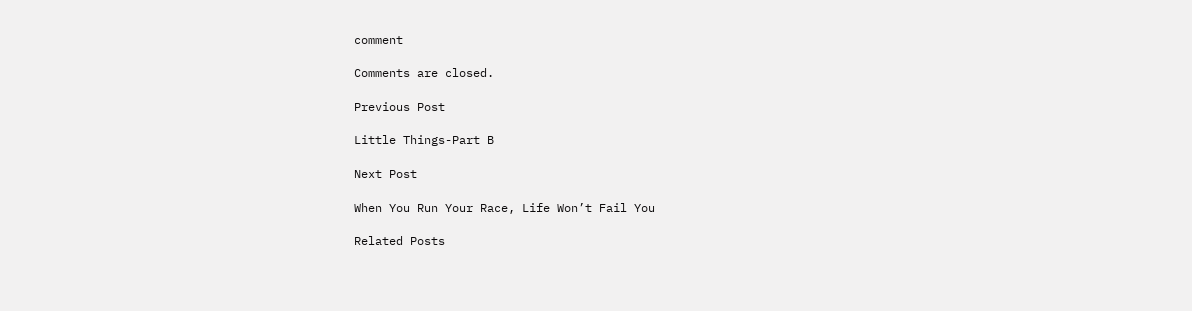comment

Comments are closed.

Previous Post

Little Things-Part B

Next Post

When You Run Your Race, Life Won’t Fail You

Related Posts